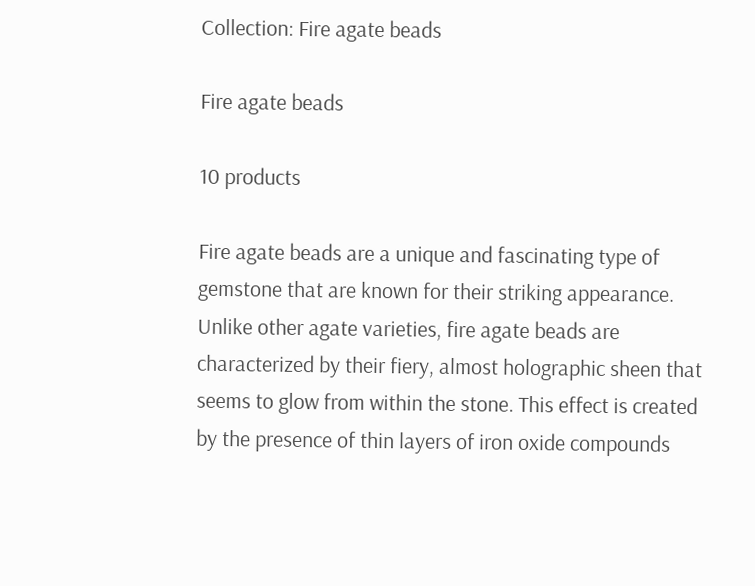Collection: Fire agate beads

Fire agate beads

10 products

Fire agate beads are a unique and fascinating type of gemstone that are known for their striking appearance. Unlike other agate varieties, fire agate beads are characterized by their fiery, almost holographic sheen that seems to glow from within the stone. This effect is created by the presence of thin layers of iron oxide compounds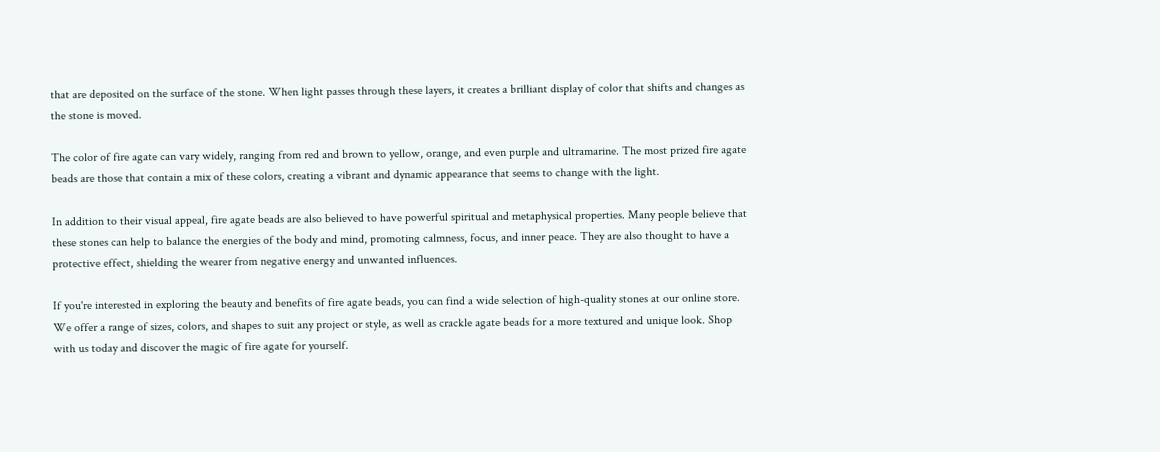that are deposited on the surface of the stone. When light passes through these layers, it creates a brilliant display of color that shifts and changes as the stone is moved.

The color of fire agate can vary widely, ranging from red and brown to yellow, orange, and even purple and ultramarine. The most prized fire agate beads are those that contain a mix of these colors, creating a vibrant and dynamic appearance that seems to change with the light.

In addition to their visual appeal, fire agate beads are also believed to have powerful spiritual and metaphysical properties. Many people believe that these stones can help to balance the energies of the body and mind, promoting calmness, focus, and inner peace. They are also thought to have a protective effect, shielding the wearer from negative energy and unwanted influences.

If you're interested in exploring the beauty and benefits of fire agate beads, you can find a wide selection of high-quality stones at our online store. We offer a range of sizes, colors, and shapes to suit any project or style, as well as crackle agate beads for a more textured and unique look. Shop with us today and discover the magic of fire agate for yourself.